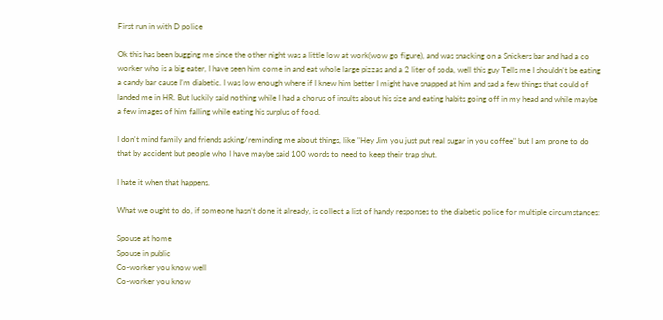First run in with D police

Ok this has been bugging me since the other night was a little low at work(wow go figure), and was snacking on a Snickers bar and had a co worker who is a big eater, I have seen him come in and eat whole large pizzas and a 2 liter of soda, well this guy Tells me I shouldn’t be eating a candy bar cause I’m diabetic. I was low enough where if I knew him better I might have snapped at him and sad a few things that could of landed me in HR. But luckily said nothing while I had a chorus of insults about his size and eating habits going off in my head and while maybe a few images of him falling while eating his surplus of food.

I don't mind family and friends asking/reminding me about things, like "Hey Jim you just put real sugar in you coffee" but I am prone to do that by accident but people who I have maybe said 100 words to need to keep their trap shut.

I hate it when that happens.

What we ought to do, if someone hasn’t done it already, is collect a list of handy responses to the diabetic police for multiple circumstances:

Spouse at home
Spouse in public
Co-worker you know well
Co-worker you know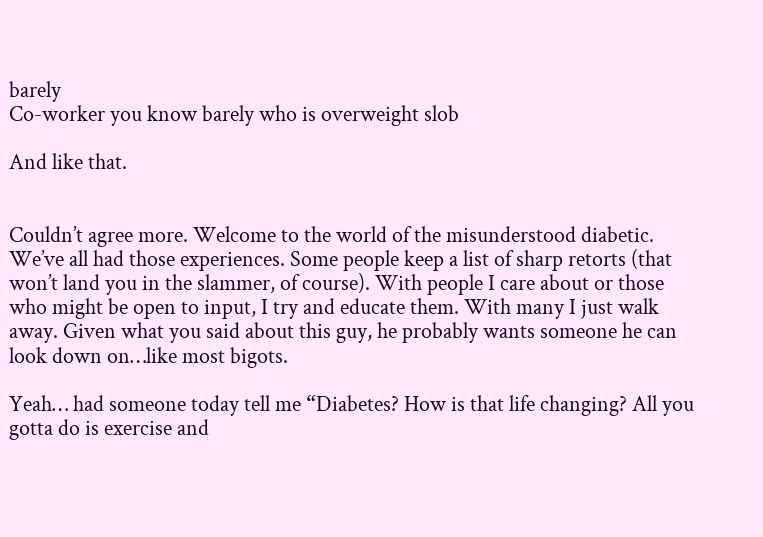barely
Co-worker you know barely who is overweight slob

And like that.


Couldn’t agree more. Welcome to the world of the misunderstood diabetic. We’ve all had those experiences. Some people keep a list of sharp retorts (that won’t land you in the slammer, of course). With people I care about or those who might be open to input, I try and educate them. With many I just walk away. Given what you said about this guy, he probably wants someone he can look down on…like most bigots.

Yeah… had someone today tell me “Diabetes? How is that life changing? All you gotta do is exercise and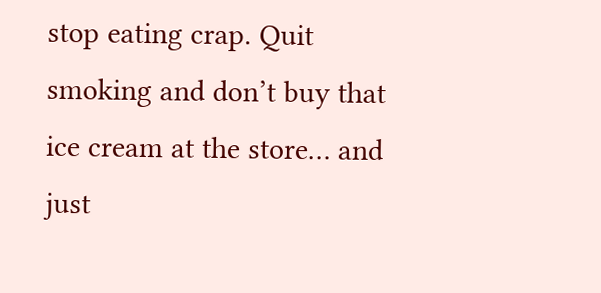stop eating crap. Quit smoking and don’t buy that ice cream at the store… and just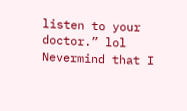listen to your doctor.” lol Nevermind that I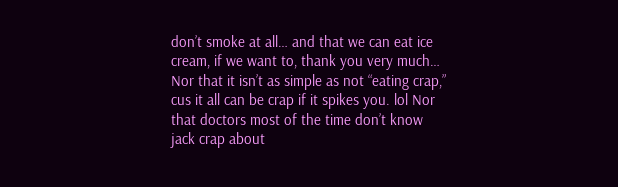don’t smoke at all… and that we can eat ice cream, if we want to, thank you very much… Nor that it isn’t as simple as not “eating crap,” cus it all can be crap if it spikes you. lol Nor that doctors most of the time don’t know jack crap about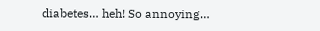diabetes… heh! So annoying…